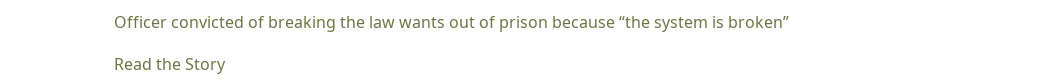Officer convicted of breaking the law wants out of prison because “the system is broken”

Read the Story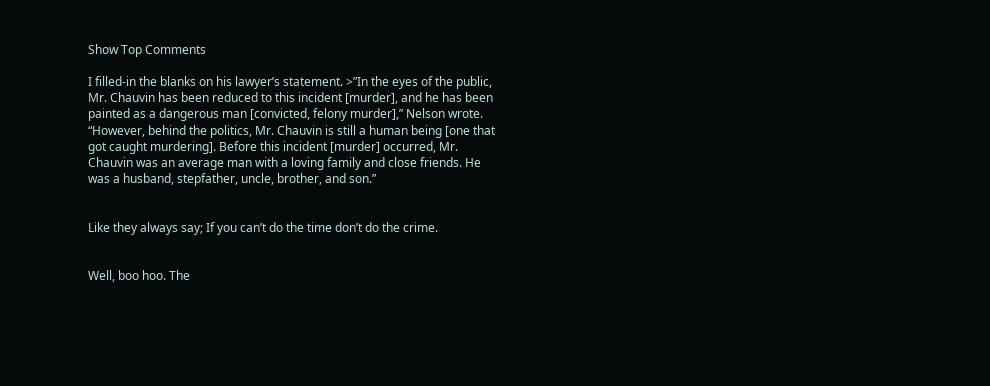Show Top Comments

I filled-in the blanks on his lawyer’s statement. >”In the eyes of the public, Mr. Chauvin has been reduced to this incident [murder], and he has been painted as a dangerous man [convicted, felony murder],” Nelson wrote. “However, behind the politics, Mr. Chauvin is still a human being [one that got caught murdering]. Before this incident [murder] occurred, Mr. Chauvin was an average man with a loving family and close friends. He was a husband, stepfather, uncle, brother, and son.”


Like they always say; If you can’t do the time don’t do the crime.


Well, boo hoo. The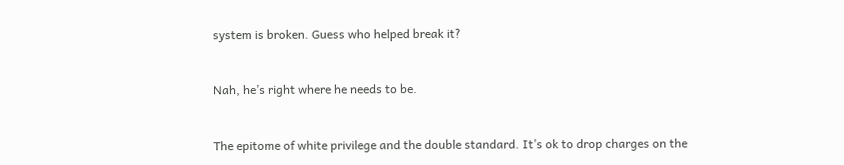system is broken. Guess who helped break it?


Nah, he’s right where he needs to be.


The epitome of white privilege and the double standard. It’s ok to drop charges on the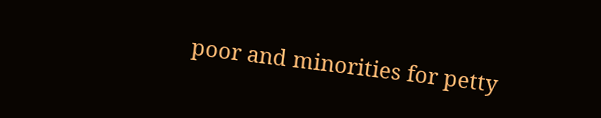poor and minorities for petty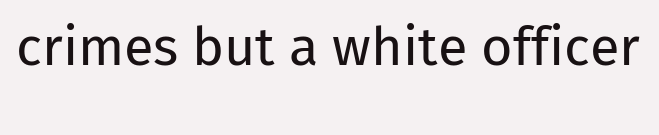crimes but a white officer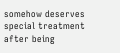somehow deserves special treatment after being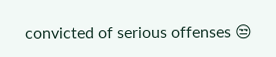convicted of serious offenses 😒